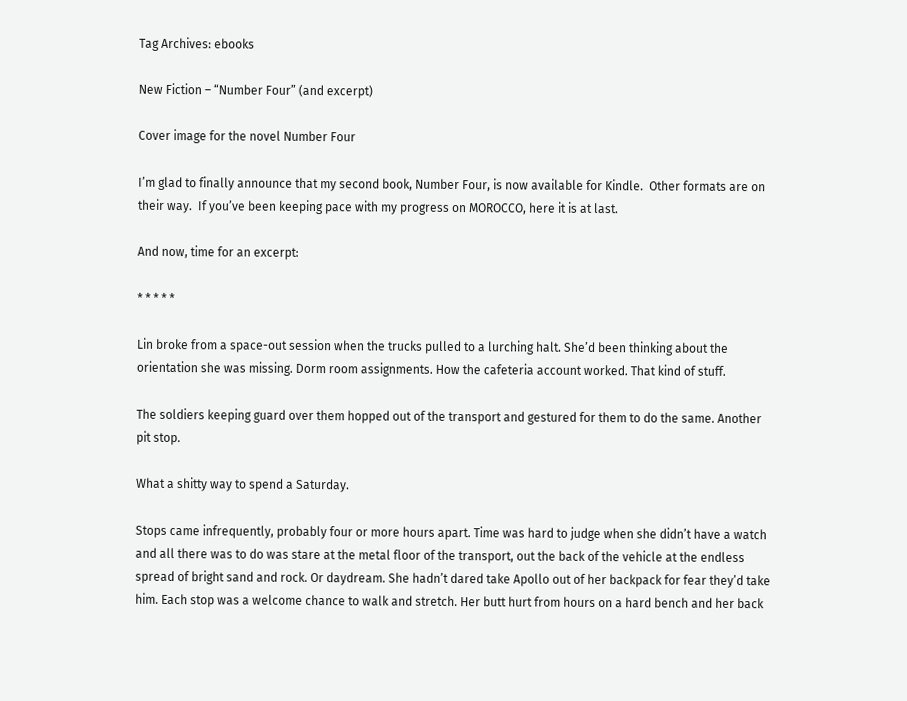Tag Archives: ebooks

New Fiction – “Number Four” (and excerpt)

Cover image for the novel Number Four

I’m glad to finally announce that my second book, Number Four, is now available for Kindle.  Other formats are on their way.  If you’ve been keeping pace with my progress on MOROCCO, here it is at last.

And now, time for an excerpt:

* * * * *

Lin broke from a space-out session when the trucks pulled to a lurching halt. She’d been thinking about the orientation she was missing. Dorm room assignments. How the cafeteria account worked. That kind of stuff.

The soldiers keeping guard over them hopped out of the transport and gestured for them to do the same. Another pit stop.

What a shitty way to spend a Saturday.

Stops came infrequently, probably four or more hours apart. Time was hard to judge when she didn’t have a watch and all there was to do was stare at the metal floor of the transport, out the back of the vehicle at the endless spread of bright sand and rock. Or daydream. She hadn’t dared take Apollo out of her backpack for fear they’d take him. Each stop was a welcome chance to walk and stretch. Her butt hurt from hours on a hard bench and her back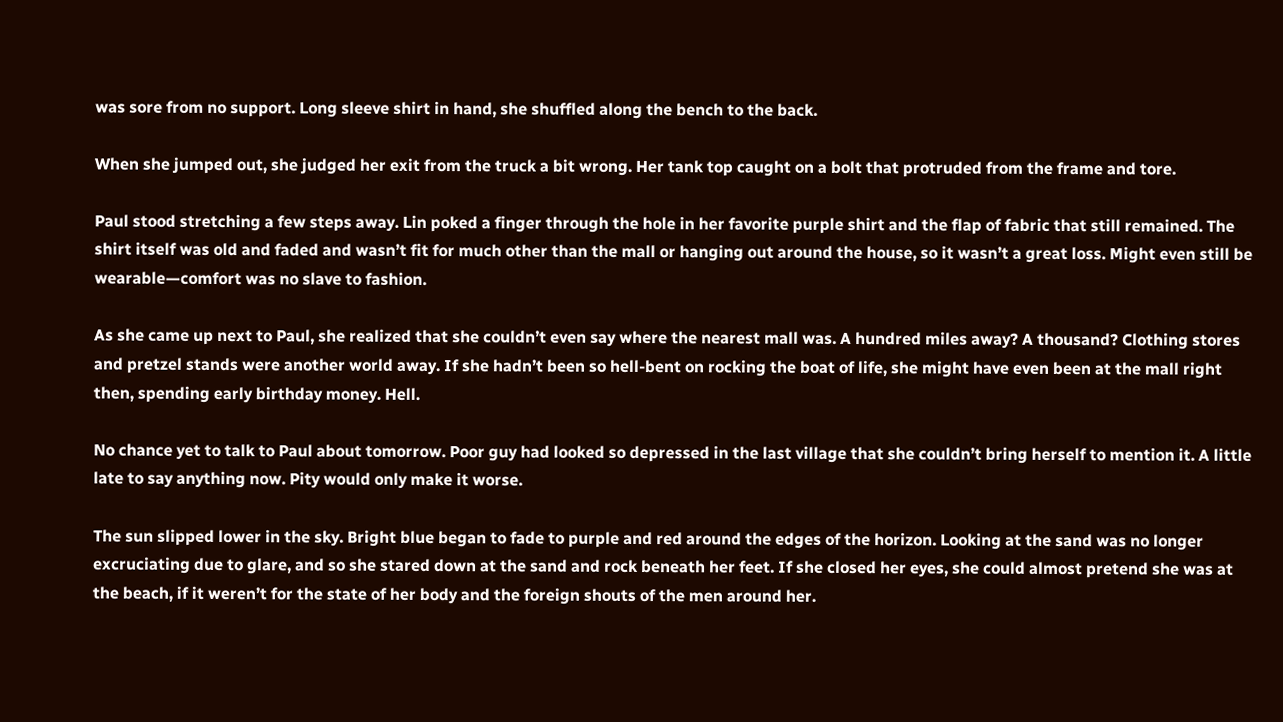was sore from no support. Long sleeve shirt in hand, she shuffled along the bench to the back.

When she jumped out, she judged her exit from the truck a bit wrong. Her tank top caught on a bolt that protruded from the frame and tore.

Paul stood stretching a few steps away. Lin poked a finger through the hole in her favorite purple shirt and the flap of fabric that still remained. The shirt itself was old and faded and wasn’t fit for much other than the mall or hanging out around the house, so it wasn’t a great loss. Might even still be wearable—comfort was no slave to fashion.

As she came up next to Paul, she realized that she couldn’t even say where the nearest mall was. A hundred miles away? A thousand? Clothing stores and pretzel stands were another world away. If she hadn’t been so hell-bent on rocking the boat of life, she might have even been at the mall right then, spending early birthday money. Hell.

No chance yet to talk to Paul about tomorrow. Poor guy had looked so depressed in the last village that she couldn’t bring herself to mention it. A little late to say anything now. Pity would only make it worse.

The sun slipped lower in the sky. Bright blue began to fade to purple and red around the edges of the horizon. Looking at the sand was no longer excruciating due to glare, and so she stared down at the sand and rock beneath her feet. If she closed her eyes, she could almost pretend she was at the beach, if it weren’t for the state of her body and the foreign shouts of the men around her.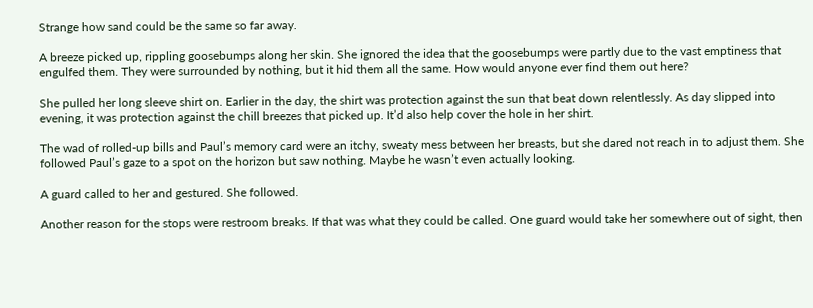Strange how sand could be the same so far away.

A breeze picked up, rippling goosebumps along her skin. She ignored the idea that the goosebumps were partly due to the vast emptiness that engulfed them. They were surrounded by nothing, but it hid them all the same. How would anyone ever find them out here?

She pulled her long sleeve shirt on. Earlier in the day, the shirt was protection against the sun that beat down relentlessly. As day slipped into evening, it was protection against the chill breezes that picked up. It’d also help cover the hole in her shirt.

The wad of rolled-up bills and Paul’s memory card were an itchy, sweaty mess between her breasts, but she dared not reach in to adjust them. She followed Paul’s gaze to a spot on the horizon but saw nothing. Maybe he wasn’t even actually looking.

A guard called to her and gestured. She followed.

Another reason for the stops were restroom breaks. If that was what they could be called. One guard would take her somewhere out of sight, then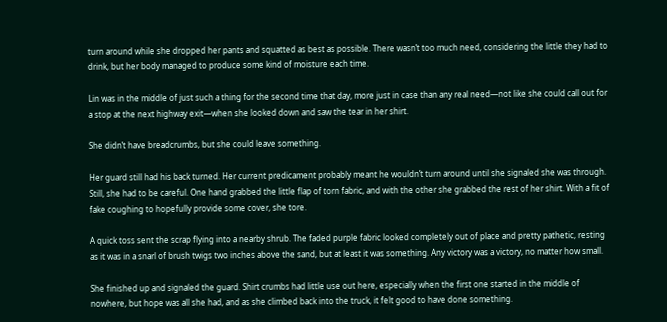turn around while she dropped her pants and squatted as best as possible. There wasn’t too much need, considering the little they had to drink, but her body managed to produce some kind of moisture each time.

Lin was in the middle of just such a thing for the second time that day, more just in case than any real need—not like she could call out for a stop at the next highway exit—when she looked down and saw the tear in her shirt.

She didn’t have breadcrumbs, but she could leave something.

Her guard still had his back turned. Her current predicament probably meant he wouldn’t turn around until she signaled she was through. Still, she had to be careful. One hand grabbed the little flap of torn fabric, and with the other she grabbed the rest of her shirt. With a fit of fake coughing to hopefully provide some cover, she tore.

A quick toss sent the scrap flying into a nearby shrub. The faded purple fabric looked completely out of place and pretty pathetic, resting as it was in a snarl of brush twigs two inches above the sand, but at least it was something. Any victory was a victory, no matter how small.

She finished up and signaled the guard. Shirt crumbs had little use out here, especially when the first one started in the middle of nowhere, but hope was all she had, and as she climbed back into the truck, it felt good to have done something.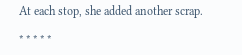At each stop, she added another scrap.

* * * * *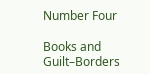Number Four

Books and Guilt–Borders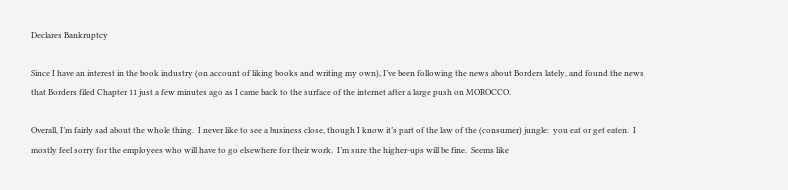Declares Bankruptcy

Since I have an interest in the book industry (on account of liking books and writing my own), I’ve been following the news about Borders lately, and found the news that Borders filed Chapter 11 just a few minutes ago as I came back to the surface of the internet after a large push on MOROCCO.

Overall, I’m fairly sad about the whole thing.  I never like to see a business close, though I know it’s part of the law of the (consumer) jungle:  you eat or get eaten.  I mostly feel sorry for the employees who will have to go elsewhere for their work.  I’m sure the higher-ups will be fine.  Seems like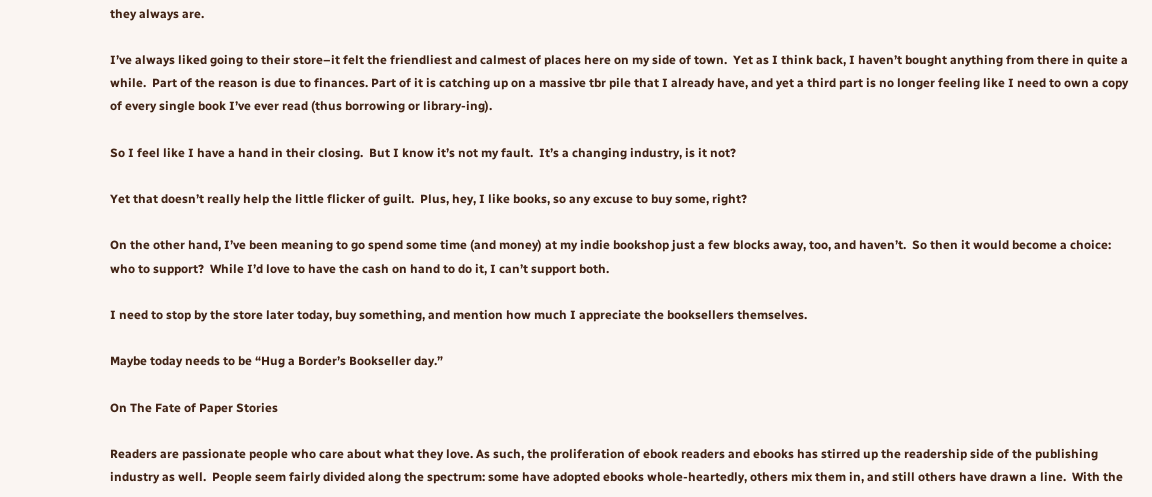they always are.

I’ve always liked going to their store–it felt the friendliest and calmest of places here on my side of town.  Yet as I think back, I haven’t bought anything from there in quite a while.  Part of the reason is due to finances. Part of it is catching up on a massive tbr pile that I already have, and yet a third part is no longer feeling like I need to own a copy of every single book I’ve ever read (thus borrowing or library-ing).

So I feel like I have a hand in their closing.  But I know it’s not my fault.  It’s a changing industry, is it not?

Yet that doesn’t really help the little flicker of guilt.  Plus, hey, I like books, so any excuse to buy some, right?

On the other hand, I’ve been meaning to go spend some time (and money) at my indie bookshop just a few blocks away, too, and haven’t.  So then it would become a choice: who to support?  While I’d love to have the cash on hand to do it, I can’t support both.

I need to stop by the store later today, buy something, and mention how much I appreciate the booksellers themselves.

Maybe today needs to be “Hug a Border’s Bookseller day.”

On The Fate of Paper Stories

Readers are passionate people who care about what they love. As such, the proliferation of ebook readers and ebooks has stirred up the readership side of the publishing industry as well.  People seem fairly divided along the spectrum: some have adopted ebooks whole-heartedly, others mix them in, and still others have drawn a line.  With the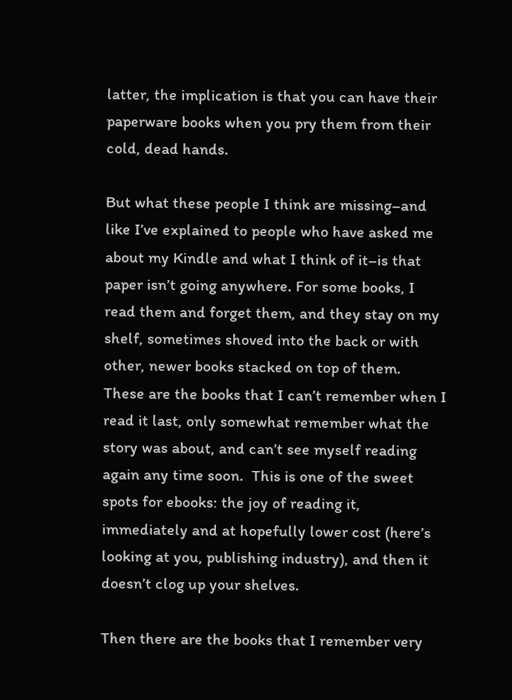latter, the implication is that you can have their paperware books when you pry them from their cold, dead hands.

But what these people I think are missing–and like I’ve explained to people who have asked me about my Kindle and what I think of it–is that paper isn’t going anywhere. For some books, I read them and forget them, and they stay on my shelf, sometimes shoved into the back or with other, newer books stacked on top of them.  These are the books that I can’t remember when I read it last, only somewhat remember what the story was about, and can’t see myself reading again any time soon.  This is one of the sweet spots for ebooks: the joy of reading it, immediately and at hopefully lower cost (here’s looking at you, publishing industry), and then it doesn’t clog up your shelves.

Then there are the books that I remember very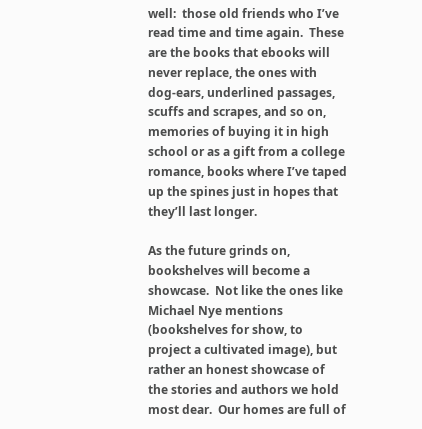well:  those old friends who I’ve read time and time again.  These are the books that ebooks will never replace, the ones with dog-ears, underlined passages, scuffs and scrapes, and so on, memories of buying it in high school or as a gift from a college romance, books where I’ve taped up the spines just in hopes that they’ll last longer.

As the future grinds on, bookshelves will become a showcase.  Not like the ones like Michael Nye mentions (bookshelves for show, to project a cultivated image), but rather an honest showcase of the stories and authors we hold most dear.  Our homes are full of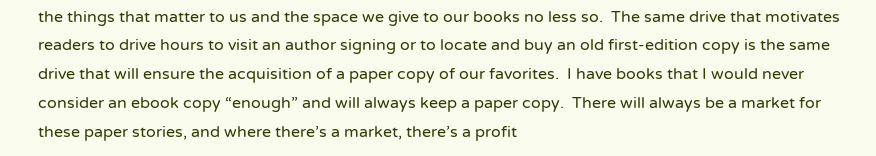the things that matter to us and the space we give to our books no less so.  The same drive that motivates readers to drive hours to visit an author signing or to locate and buy an old first-edition copy is the same drive that will ensure the acquisition of a paper copy of our favorites.  I have books that I would never consider an ebook copy “enough” and will always keep a paper copy.  There will always be a market for these paper stories, and where there’s a market, there’s a profit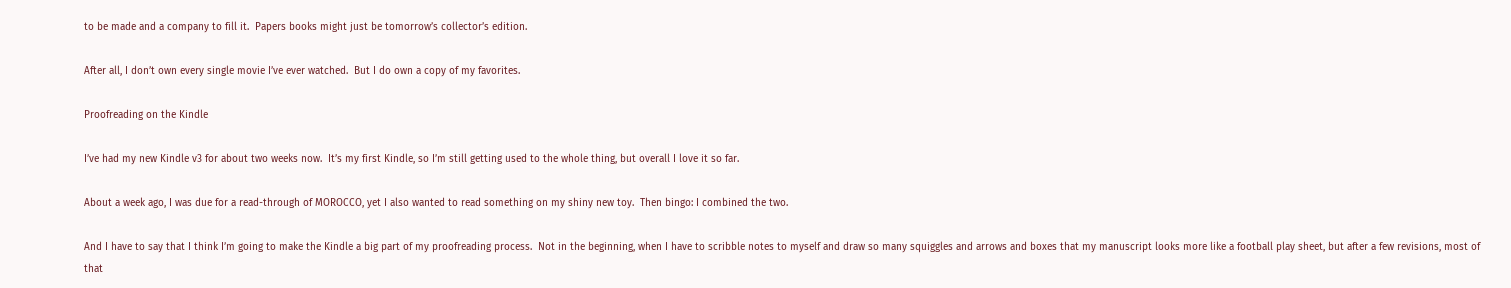to be made and a company to fill it.  Papers books might just be tomorrow’s collector’s edition.

After all, I don’t own every single movie I’ve ever watched.  But I do own a copy of my favorites.

Proofreading on the Kindle

I’ve had my new Kindle v3 for about two weeks now.  It’s my first Kindle, so I’m still getting used to the whole thing, but overall I love it so far.

About a week ago, I was due for a read-through of MOROCCO, yet I also wanted to read something on my shiny new toy.  Then bingo: I combined the two.

And I have to say that I think I’m going to make the Kindle a big part of my proofreading process.  Not in the beginning, when I have to scribble notes to myself and draw so many squiggles and arrows and boxes that my manuscript looks more like a football play sheet, but after a few revisions, most of that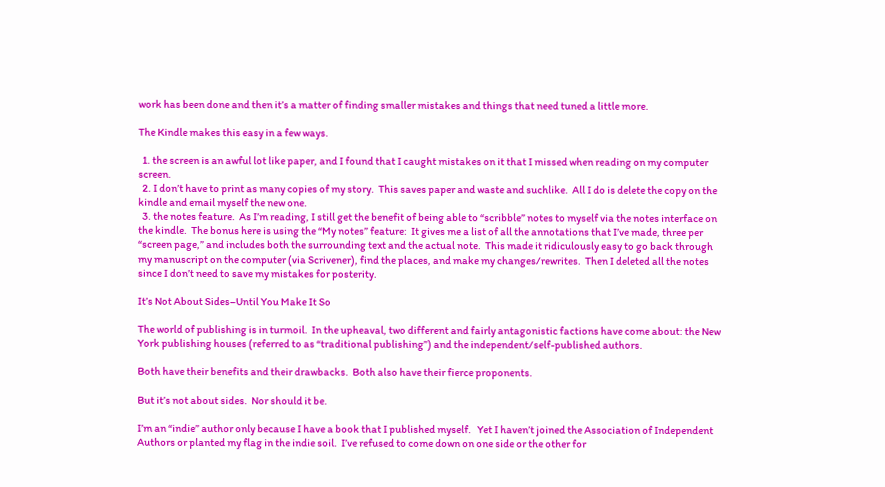work has been done and then it’s a matter of finding smaller mistakes and things that need tuned a little more.

The Kindle makes this easy in a few ways.

  1. the screen is an awful lot like paper, and I found that I caught mistakes on it that I missed when reading on my computer screen.
  2. I don’t have to print as many copies of my story.  This saves paper and waste and suchlike.  All I do is delete the copy on the kindle and email myself the new one.
  3. the notes feature.  As I’m reading, I still get the benefit of being able to “scribble” notes to myself via the notes interface on the kindle.  The bonus here is using the “My notes” feature:  It gives me a list of all the annotations that I’ve made, three per “screen page,” and includes both the surrounding text and the actual note.  This made it ridiculously easy to go back through my manuscript on the computer (via Scrivener), find the places, and make my changes/rewrites.  Then I deleted all the notes since I don’t need to save my mistakes for posterity.

It’s Not About Sides–Until You Make It So

The world of publishing is in turmoil.  In the upheaval, two different and fairly antagonistic factions have come about: the New York publishing houses (referred to as “traditional publishing”) and the independent/self-published authors.

Both have their benefits and their drawbacks.  Both also have their fierce proponents.

But it’s not about sides.  Nor should it be.

I’m an “indie” author only because I have a book that I published myself.   Yet I haven’t joined the Association of Independent Authors or planted my flag in the indie soil.  I’ve refused to come down on one side or the other for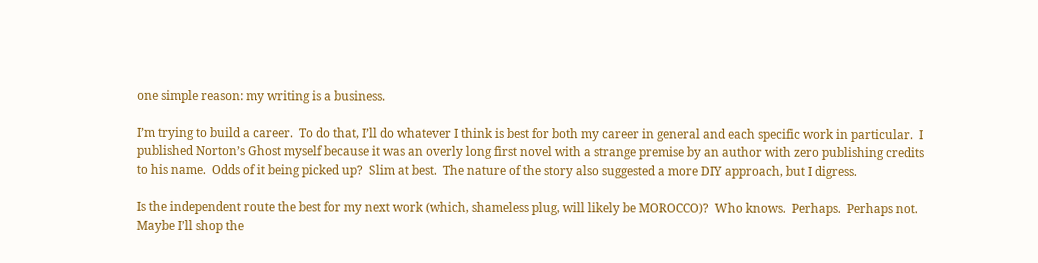one simple reason: my writing is a business.

I’m trying to build a career.  To do that, I’ll do whatever I think is best for both my career in general and each specific work in particular.  I published Norton’s Ghost myself because it was an overly long first novel with a strange premise by an author with zero publishing credits to his name.  Odds of it being picked up?  Slim at best.  The nature of the story also suggested a more DIY approach, but I digress.

Is the independent route the best for my next work (which, shameless plug, will likely be MOROCCO)?  Who knows.  Perhaps.  Perhaps not.  Maybe I’ll shop the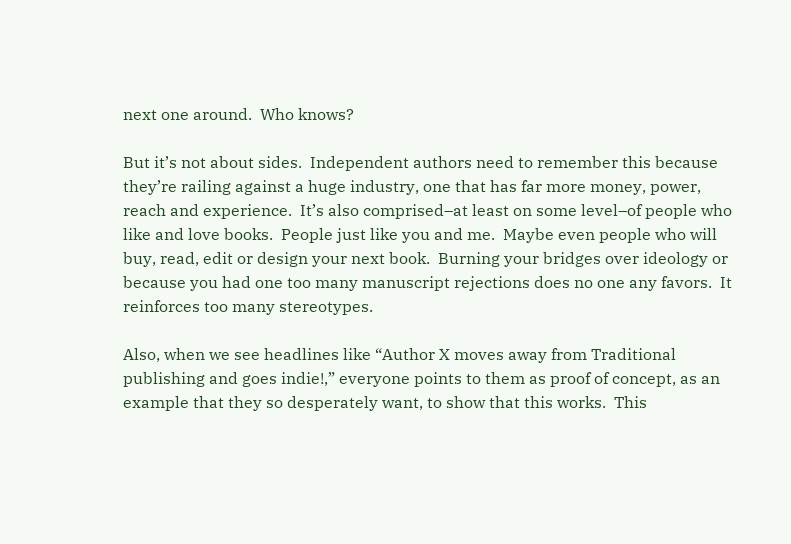next one around.  Who knows?

But it’s not about sides.  Independent authors need to remember this because they’re railing against a huge industry, one that has far more money, power, reach and experience.  It’s also comprised–at least on some level–of people who like and love books.  People just like you and me.  Maybe even people who will buy, read, edit or design your next book.  Burning your bridges over ideology or because you had one too many manuscript rejections does no one any favors.  It reinforces too many stereotypes.

Also, when we see headlines like “Author X moves away from Traditional publishing and goes indie!,” everyone points to them as proof of concept, as an example that they so desperately want, to show that this works.  This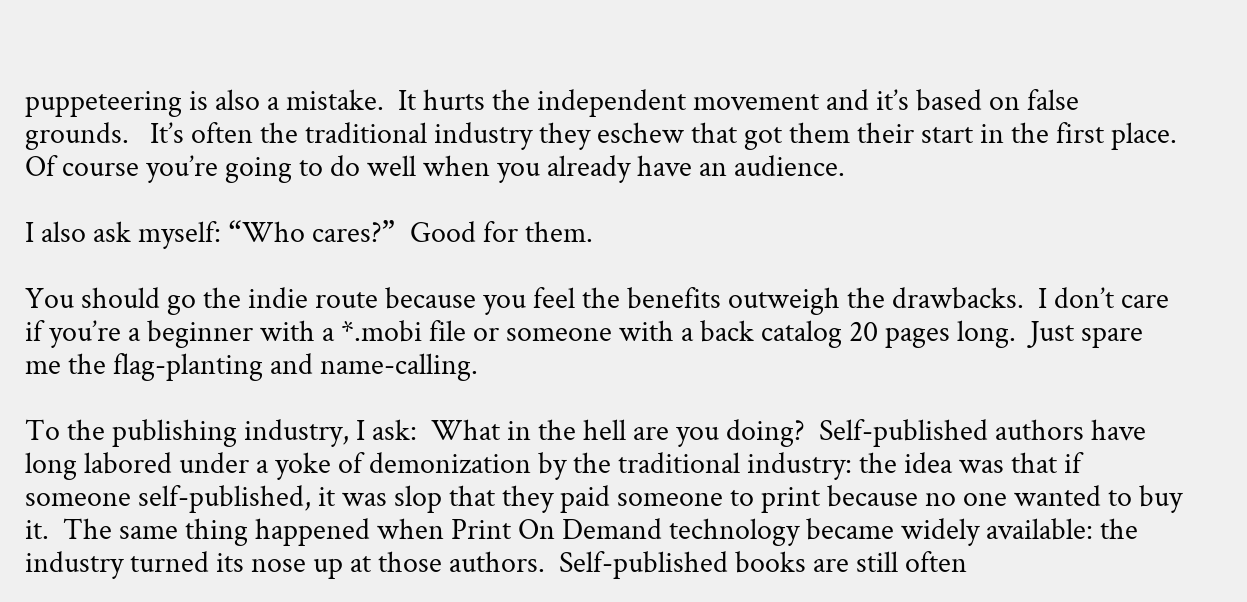puppeteering is also a mistake.  It hurts the independent movement and it’s based on false grounds.   It’s often the traditional industry they eschew that got them their start in the first place.  Of course you’re going to do well when you already have an audience.

I also ask myself: “Who cares?”  Good for them.

You should go the indie route because you feel the benefits outweigh the drawbacks.  I don’t care if you’re a beginner with a *.mobi file or someone with a back catalog 20 pages long.  Just spare me the flag-planting and name-calling.

To the publishing industry, I ask:  What in the hell are you doing?  Self-published authors have long labored under a yoke of demonization by the traditional industry: the idea was that if someone self-published, it was slop that they paid someone to print because no one wanted to buy it.  The same thing happened when Print On Demand technology became widely available: the industry turned its nose up at those authors.  Self-published books are still often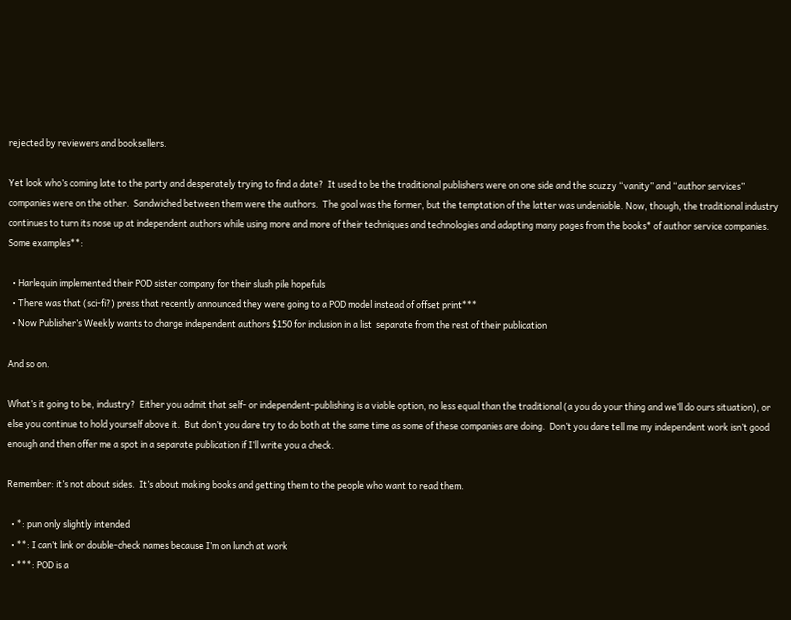rejected by reviewers and booksellers.

Yet look who’s coming late to the party and desperately trying to find a date?  It used to be the traditional publishers were on one side and the scuzzy “vanity” and “author services” companies were on the other.  Sandwiched between them were the authors.  The goal was the former, but the temptation of the latter was undeniable. Now, though, the traditional industry continues to turn its nose up at independent authors while using more and more of their techniques and technologies and adapting many pages from the books* of author service companies.  Some examples**:

  • Harlequin implemented their POD sister company for their slush pile hopefuls
  • There was that (sci-fi?) press that recently announced they were going to a POD model instead of offset print***
  • Now Publisher’s Weekly wants to charge independent authors $150 for inclusion in a list  separate from the rest of their publication

And so on.

What’s it going to be, industry?  Either you admit that self- or independent-publishing is a viable option, no less equal than the traditional (a you do your thing and we’ll do ours situation), or else you continue to hold yourself above it.  But don’t you dare try to do both at the same time as some of these companies are doing.  Don’t you dare tell me my independent work isn’t good enough and then offer me a spot in a separate publication if I’ll write you a check.

Remember: it’s not about sides.  It’s about making books and getting them to the people who want to read them.

  • *: pun only slightly intended
  • **: I can’t link or double-check names because I’m on lunch at work
  • ***: POD is a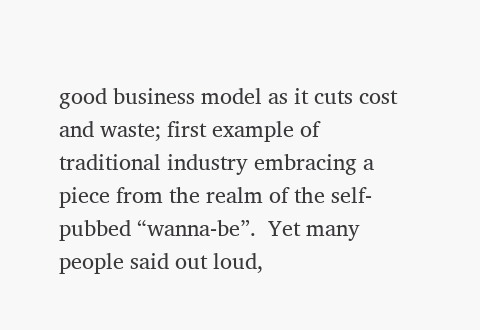good business model as it cuts cost and waste; first example of traditional industry embracing a piece from the realm of the self-pubbed “wanna-be”.  Yet many people said out loud,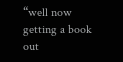“well now getting a book out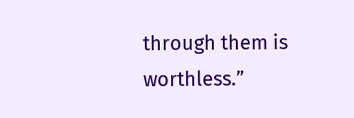through them is worthless.”